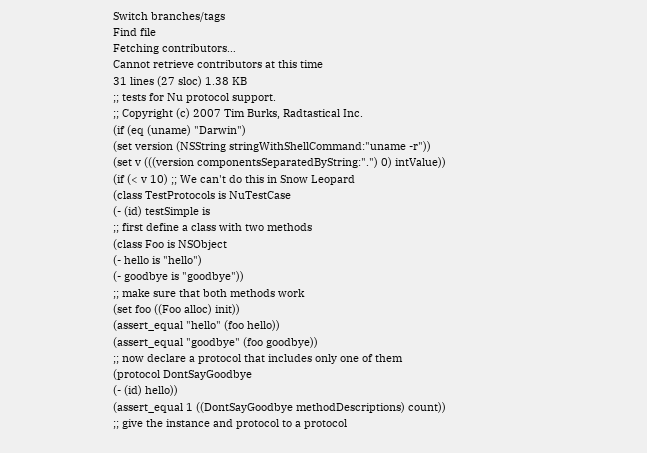Switch branches/tags
Find file
Fetching contributors…
Cannot retrieve contributors at this time
31 lines (27 sloc) 1.38 KB
;; tests for Nu protocol support.
;; Copyright (c) 2007 Tim Burks, Radtastical Inc.
(if (eq (uname) "Darwin")
(set version (NSString stringWithShellCommand:"uname -r"))
(set v (((version componentsSeparatedByString:".") 0) intValue))
(if (< v 10) ;; We can't do this in Snow Leopard
(class TestProtocols is NuTestCase
(- (id) testSimple is
;; first define a class with two methods
(class Foo is NSObject
(- hello is "hello")
(- goodbye is "goodbye"))
;; make sure that both methods work
(set foo ((Foo alloc) init))
(assert_equal "hello" (foo hello))
(assert_equal "goodbye" (foo goodbye))
;; now declare a protocol that includes only one of them
(protocol DontSayGoodbye
(- (id) hello))
(assert_equal 1 ((DontSayGoodbye methodDescriptions) count))
;; give the instance and protocol to a protocol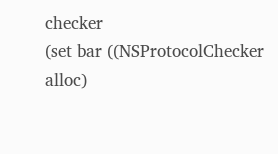checker
(set bar ((NSProtocolChecker alloc)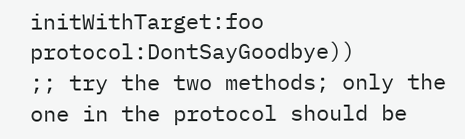initWithTarget:foo protocol:DontSayGoodbye))
;; try the two methods; only the one in the protocol should be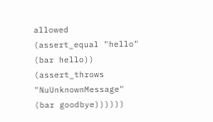allowed
(assert_equal "hello" (bar hello))
(assert_throws "NuUnknownMessage" (bar goodbye))))))